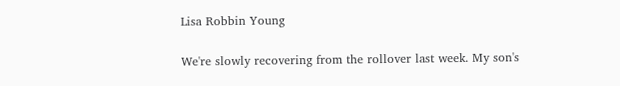Lisa Robbin Young

We're slowly recovering from the rollover last week. My son's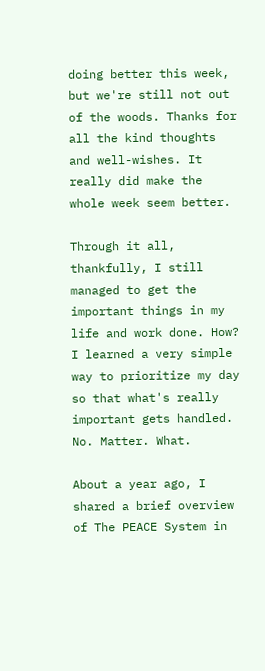doing better this week, but we're still not out of the woods. Thanks for all the kind thoughts and well-wishes. It really did make the whole week seem better.

Through it all, thankfully, I still managed to get the important things in my life and work done. How? I learned a very simple way to prioritize my day so that what's really important gets handled. No. Matter. What.

About a year ago, I shared a brief overview of The PEACE System in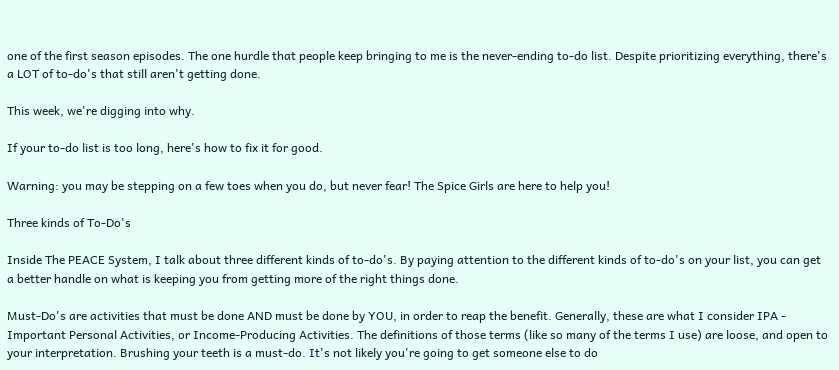one of the first season episodes. The one hurdle that people keep bringing to me is the never-ending to-do list. Despite prioritizing everything, there's a LOT of to-do's that still aren't getting done.

This week, we're digging into why.

If your to-do list is too long, here's how to fix it for good.

Warning: you may be stepping on a few toes when you do, but never fear! The Spice Girls are here to help you!

Three kinds of To-Do's

Inside The PEACE System, I talk about three different kinds of to-do's. By paying attention to the different kinds of to-do's on your list, you can get a better handle on what is keeping you from getting more of the right things done.

Must-Do's are activities that must be done AND must be done by YOU, in order to reap the benefit. Generally, these are what I consider IPA - Important Personal Activities, or Income-Producing Activities. The definitions of those terms (like so many of the terms I use) are loose, and open to your interpretation. Brushing your teeth is a must-do. It's not likely you're going to get someone else to do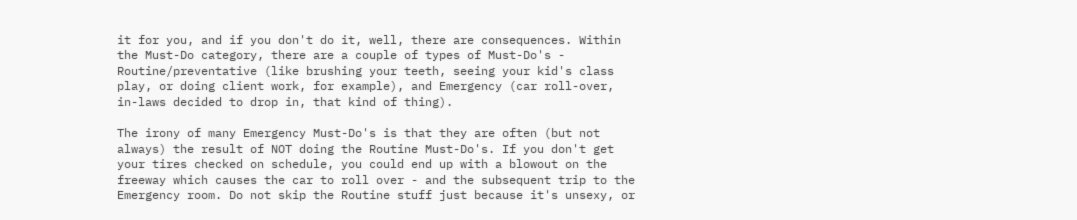it for you, and if you don't do it, well, there are consequences. Within the Must-Do category, there are a couple of types of Must-Do's - Routine/preventative (like brushing your teeth, seeing your kid's class play, or doing client work, for example), and Emergency (car roll-over, in-laws decided to drop in, that kind of thing).

The irony of many Emergency Must-Do's is that they are often (but not always) the result of NOT doing the Routine Must-Do's. If you don't get your tires checked on schedule, you could end up with a blowout on the freeway which causes the car to roll over - and the subsequent trip to the Emergency room. Do not skip the Routine stuff just because it's unsexy, or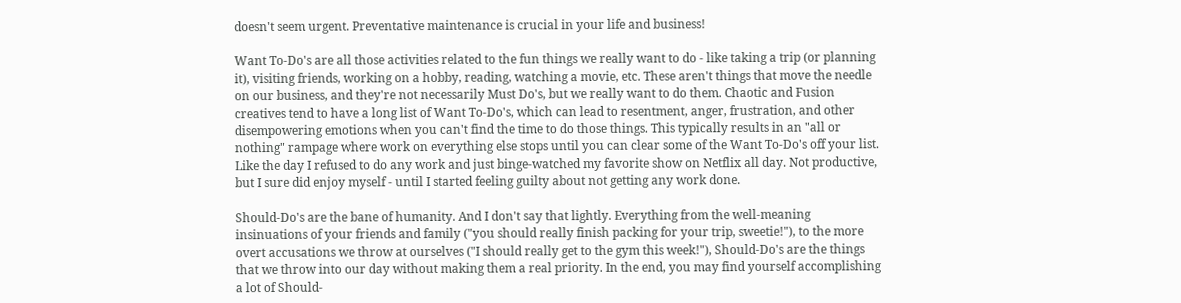doesn't seem urgent. Preventative maintenance is crucial in your life and business!

Want To-Do's are all those activities related to the fun things we really want to do - like taking a trip (or planning it), visiting friends, working on a hobby, reading, watching a movie, etc. These aren't things that move the needle on our business, and they're not necessarily Must Do's, but we really want to do them. Chaotic and Fusion creatives tend to have a long list of Want To-Do's, which can lead to resentment, anger, frustration, and other disempowering emotions when you can't find the time to do those things. This typically results in an "all or nothing" rampage where work on everything else stops until you can clear some of the Want To-Do's off your list. Like the day I refused to do any work and just binge-watched my favorite show on Netflix all day. Not productive, but I sure did enjoy myself - until I started feeling guilty about not getting any work done.

Should-Do's are the bane of humanity. And I don't say that lightly. Everything from the well-meaning insinuations of your friends and family ("you should really finish packing for your trip, sweetie!"), to the more overt accusations we throw at ourselves ("I should really get to the gym this week!"), Should-Do's are the things that we throw into our day without making them a real priority. In the end, you may find yourself accomplishing a lot of Should-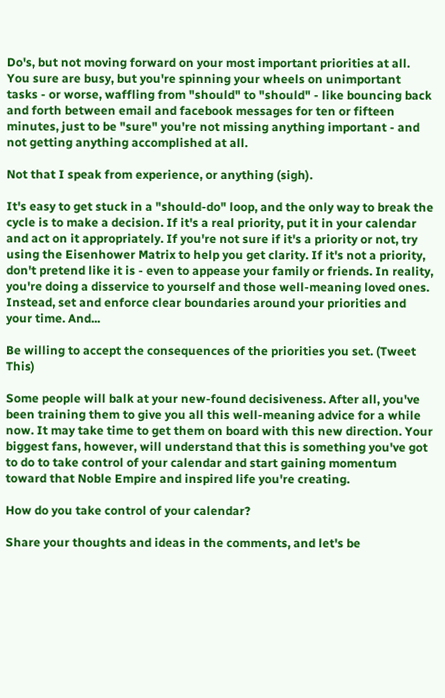Do's, but not moving forward on your most important priorities at all. You sure are busy, but you're spinning your wheels on unimportant tasks - or worse, waffling from "should" to "should" - like bouncing back and forth between email and facebook messages for ten or fifteen minutes, just to be "sure" you're not missing anything important - and not getting anything accomplished at all.

Not that I speak from experience, or anything (sigh).

It's easy to get stuck in a "should-do" loop, and the only way to break the cycle is to make a decision. If it's a real priority, put it in your calendar and act on it appropriately. If you're not sure if it's a priority or not, try using the Eisenhower Matrix to help you get clarity. If it's not a priority, don't pretend like it is - even to appease your family or friends. In reality, you're doing a disservice to yourself and those well-meaning loved ones. Instead, set and enforce clear boundaries around your priorities and your time. And...

Be willing to accept the consequences of the priorities you set. (Tweet This)

Some people will balk at your new-found decisiveness. After all, you've been training them to give you all this well-meaning advice for a while now. It may take time to get them on board with this new direction. Your biggest fans, however, will understand that this is something you've got to do to take control of your calendar and start gaining momentum toward that Noble Empire and inspired life you're creating.

How do you take control of your calendar?

Share your thoughts and ideas in the comments, and let's be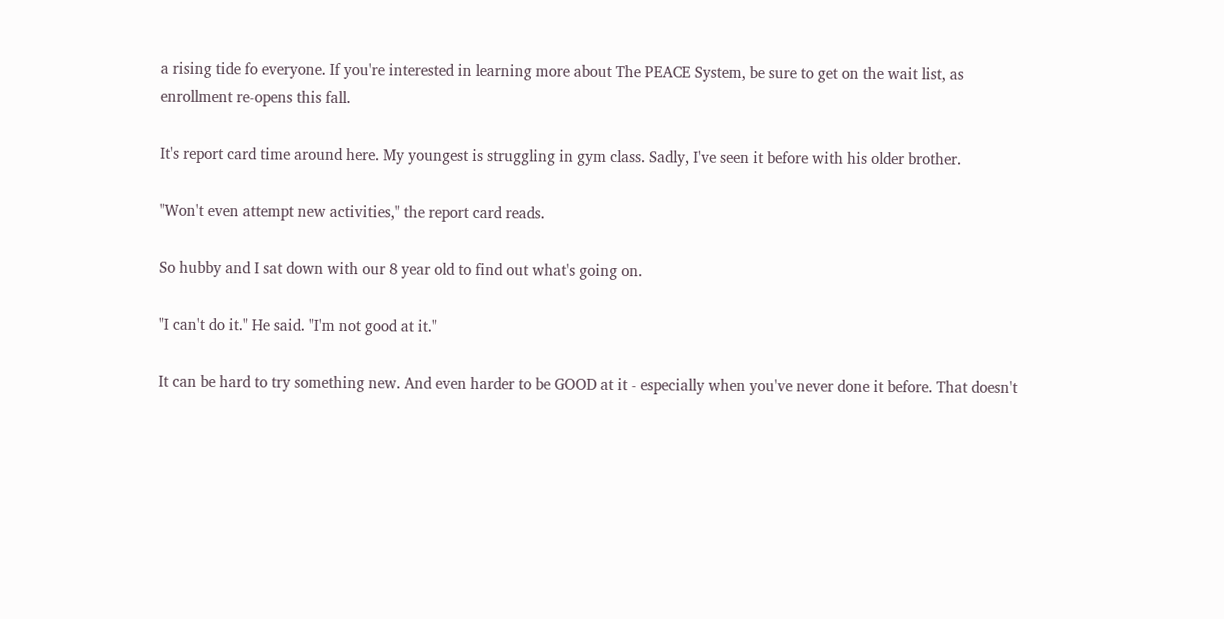a rising tide fo everyone. If you're interested in learning more about The PEACE System, be sure to get on the wait list, as enrollment re-opens this fall.

It's report card time around here. My youngest is struggling in gym class. Sadly, I've seen it before with his older brother.

"Won't even attempt new activities," the report card reads.

So hubby and I sat down with our 8 year old to find out what's going on.

"I can't do it." He said. "I'm not good at it."

It can be hard to try something new. And even harder to be GOOD at it - especially when you've never done it before. That doesn't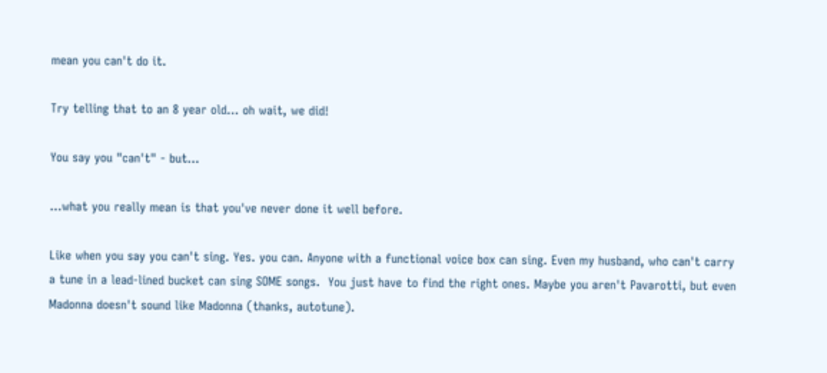mean you can't do it.

Try telling that to an 8 year old... oh wait, we did!

You say you "can't" - but...

...what you really mean is that you've never done it well before.

Like when you say you can't sing. Yes. you can. Anyone with a functional voice box can sing. Even my husband, who can't carry a tune in a lead-lined bucket can sing SOME songs.  You just have to find the right ones. Maybe you aren't Pavarotti, but even Madonna doesn't sound like Madonna (thanks, autotune).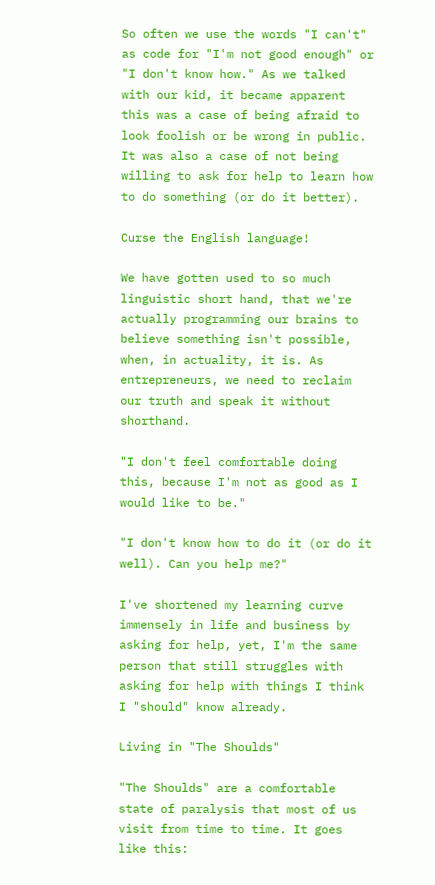So often we use the words "I can't" as code for "I'm not good enough" or "I don't know how." As we talked with our kid, it became apparent this was a case of being afraid to look foolish or be wrong in public. It was also a case of not being willing to ask for help to learn how to do something (or do it better).

Curse the English language!

We have gotten used to so much linguistic short hand, that we're actually programming our brains to believe something isn't possible, when, in actuality, it is. As entrepreneurs, we need to reclaim our truth and speak it without shorthand.

"I don't feel comfortable doing this, because I'm not as good as I would like to be."

"I don't know how to do it (or do it well). Can you help me?"

I've shortened my learning curve immensely in life and business by asking for help, yet, I'm the same person that still struggles with asking for help with things I think I "should" know already.

Living in "The Shoulds"

"The Shoulds" are a comfortable state of paralysis that most of us visit from time to time. It goes like this: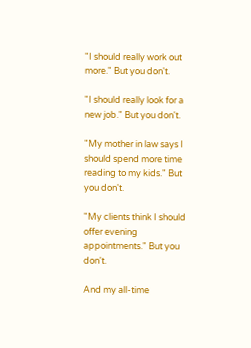"I should really work out more." But you don't.

"I should really look for a new job." But you don't.

"My mother in law says I should spend more time reading to my kids." But you don't.

"My clients think I should offer evening appointments." But you don't.

And my all-time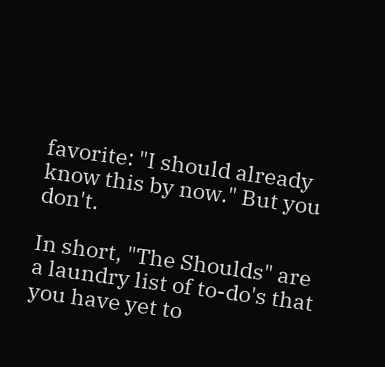favorite: "I should already know this by now." But you don't.

In short, "The Shoulds" are a laundry list of to-do's that you have yet to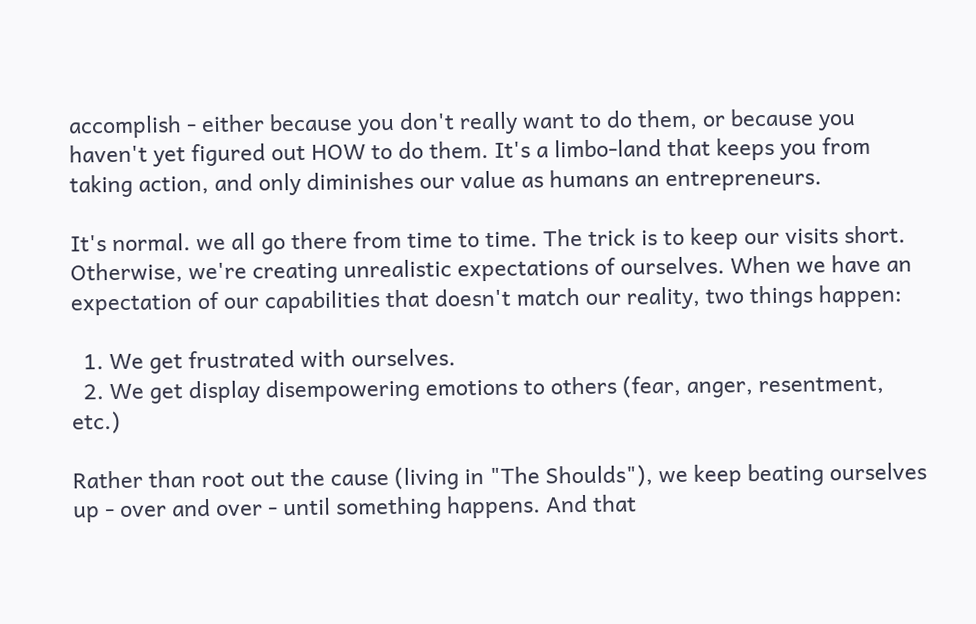accomplish - either because you don't really want to do them, or because you haven't yet figured out HOW to do them. It's a limbo-land that keeps you from taking action, and only diminishes our value as humans an entrepreneurs.

It's normal. we all go there from time to time. The trick is to keep our visits short. Otherwise, we're creating unrealistic expectations of ourselves. When we have an expectation of our capabilities that doesn't match our reality, two things happen:

  1. We get frustrated with ourselves.
  2. We get display disempowering emotions to others (fear, anger, resentment, etc.)

Rather than root out the cause (living in "The Shoulds"), we keep beating ourselves up - over and over - until something happens. And that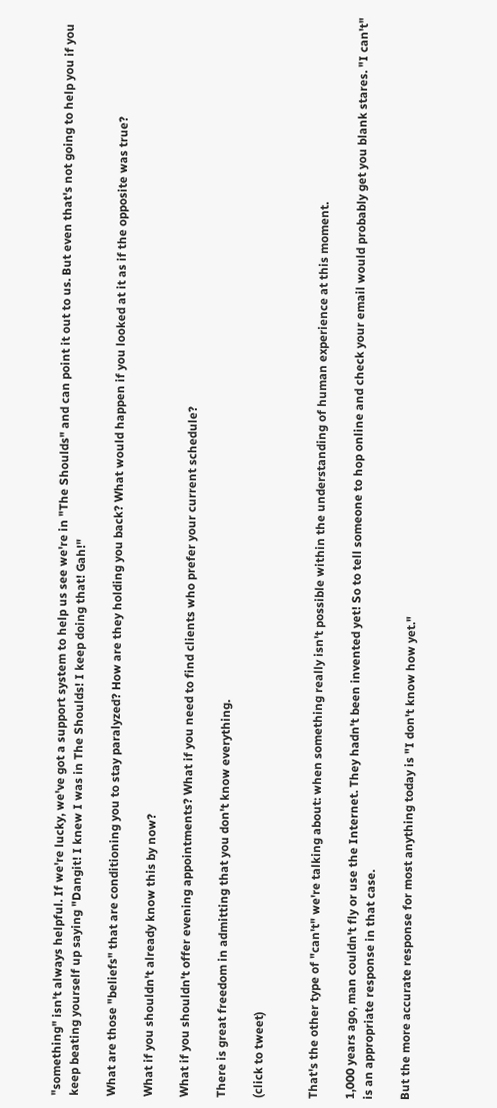"something" isn't always helpful. If we're lucky, we've got a support system to help us see we're in "The Shoulds" and can point it out to us. But even that's not going to help you if you keep beating yourself up saying "Dangit! I knew I was in The Shoulds! I keep doing that! Gah!"

What are those "beliefs" that are conditioning you to stay paralyzed? How are they holding you back? What would happen if you looked at it as if the opposite was true?

What if you shouldn't already know this by now?

What if you shouldn't offer evening appointments? What if you need to find clients who prefer your current schedule?

There is great freedom in admitting that you don't know everything.

(click to tweet)


That's the other type of "can't" we're talking about: when something really isn't possible within the understanding of human experience at this moment.

1,000 years ago, man couldn't fly or use the Internet. They hadn't been invented yet! So to tell someone to hop online and check your email would probably get you blank stares. "I can't" is an appropriate response in that case.

But the more accurate response for most anything today is "I don't know how yet."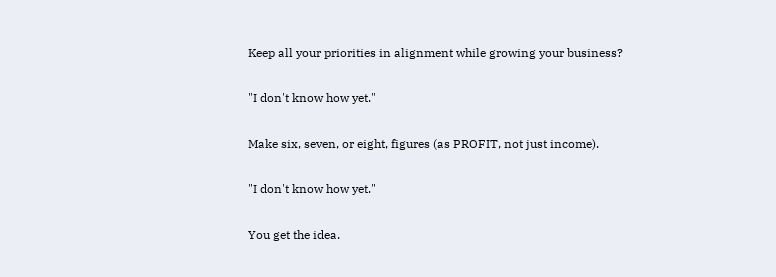Keep all your priorities in alignment while growing your business?

"I don't know how yet."

Make six, seven, or eight, figures (as PROFIT, not just income).

"I don't know how yet."

You get the idea.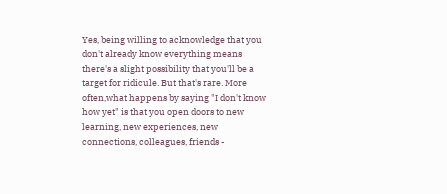Yes, being willing to acknowledge that you don't already know everything means there's a slight possibility that you'll be a target for ridicule. But that's rare. More often,what happens by saying "I don't know how yet" is that you open doors to new learning, new experiences, new connections, colleagues, friends -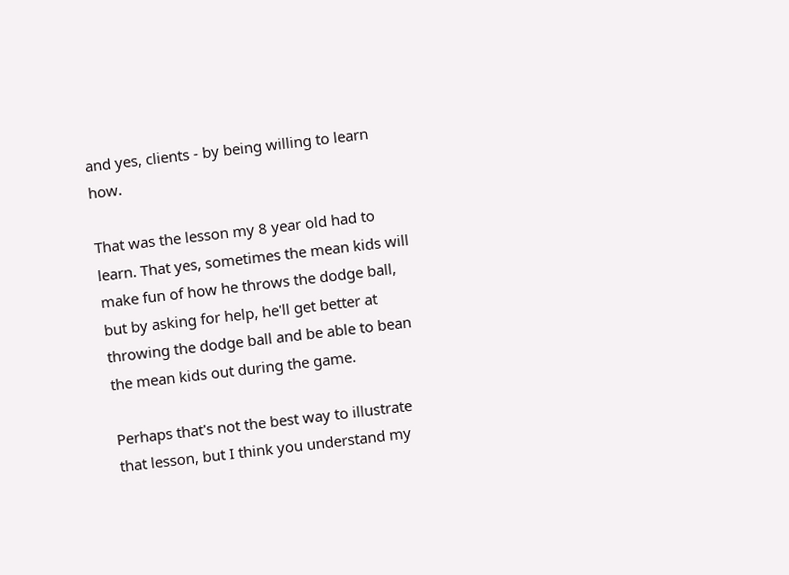and yes, clients - by being willing to learn how.

That was the lesson my 8 year old had to learn. That yes, sometimes the mean kids will make fun of how he throws the dodge ball, but by asking for help, he'll get better at throwing the dodge ball and be able to bean the mean kids out during the game.

Perhaps that's not the best way to illustrate that lesson, but I think you understand my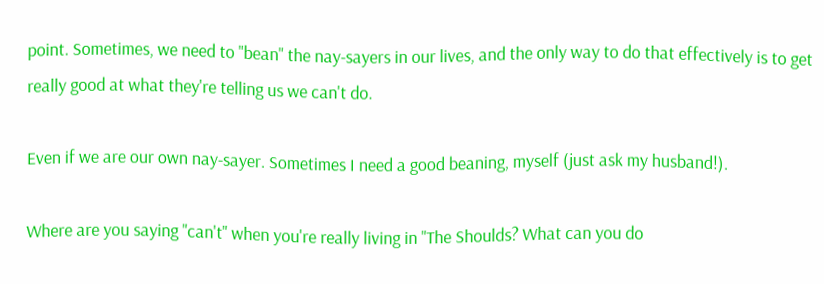point. Sometimes, we need to "bean" the nay-sayers in our lives, and the only way to do that effectively is to get really good at what they're telling us we can't do.

Even if we are our own nay-sayer. Sometimes I need a good beaning, myself (just ask my husband!).

Where are you saying "can't" when you're really living in "The Shoulds? What can you do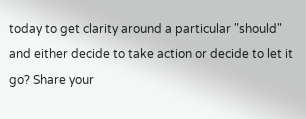today to get clarity around a particular "should" and either decide to take action or decide to let it go? Share your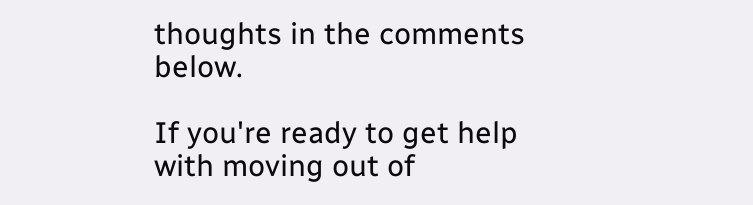thoughts in the comments below.

If you're ready to get help with moving out of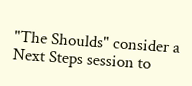"The Shoulds" consider a Next Steps session to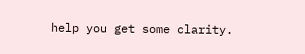help you get some clarity.